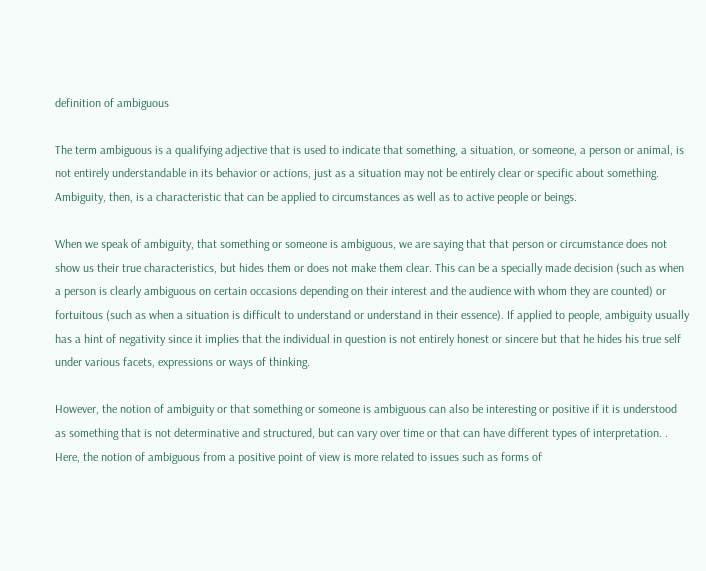definition of ambiguous

The term ambiguous is a qualifying adjective that is used to indicate that something, a situation, or someone, a person or animal, is not entirely understandable in its behavior or actions, just as a situation may not be entirely clear or specific about something. Ambiguity, then, is a characteristic that can be applied to circumstances as well as to active people or beings.

When we speak of ambiguity, that something or someone is ambiguous, we are saying that that person or circumstance does not show us their true characteristics, but hides them or does not make them clear. This can be a specially made decision (such as when a person is clearly ambiguous on certain occasions depending on their interest and the audience with whom they are counted) or fortuitous (such as when a situation is difficult to understand or understand in their essence). If applied to people, ambiguity usually has a hint of negativity since it implies that the individual in question is not entirely honest or sincere but that he hides his true self under various facets, expressions or ways of thinking.

However, the notion of ambiguity or that something or someone is ambiguous can also be interesting or positive if it is understood as something that is not determinative and structured, but can vary over time or that can have different types of interpretation. . Here, the notion of ambiguous from a positive point of view is more related to issues such as forms of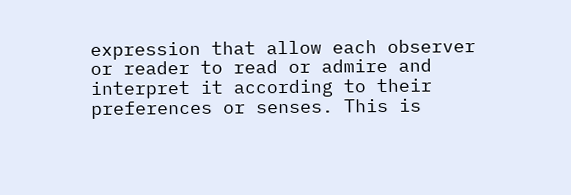expression that allow each observer or reader to read or admire and interpret it according to their preferences or senses. This is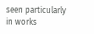seen particularly in works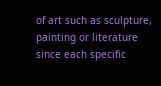of art such as sculpture, painting or literature since each specific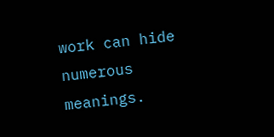work can hide numerous meanings.